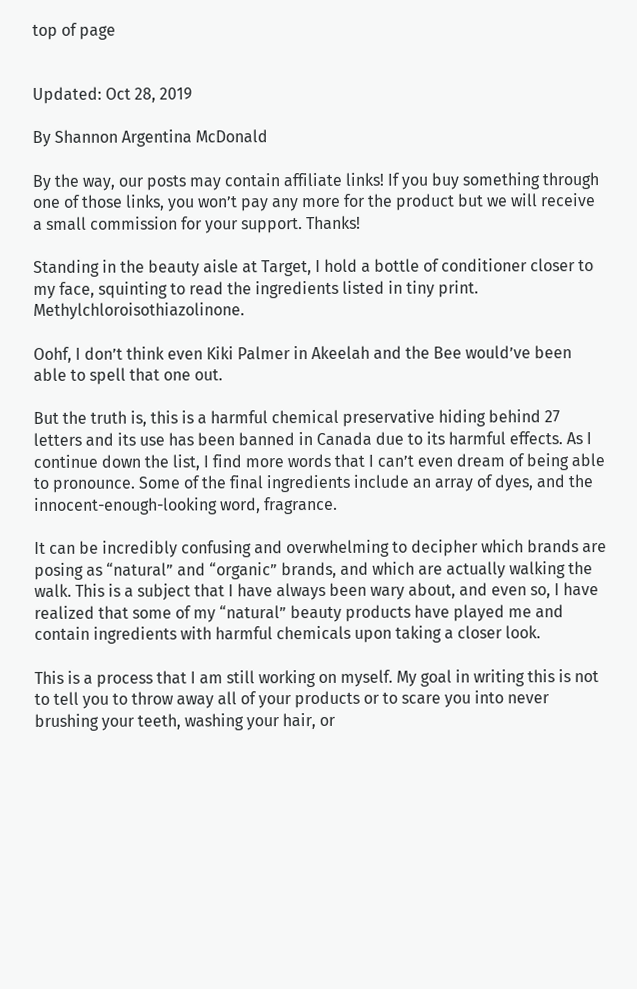top of page


Updated: Oct 28, 2019

By Shannon Argentina McDonald

By the way, our posts may contain affiliate links! If you buy something through one of those links, you won’t pay any more for the product but we will receive a small commission for your support. Thanks!

Standing in the beauty aisle at Target, I hold a bottle of conditioner closer to my face, squinting to read the ingredients listed in tiny print. Methylchloroisothiazolinone.

Oohf, I don’t think even Kiki Palmer in Akeelah and the Bee would’ve been able to spell that one out.

But the truth is, this is a harmful chemical preservative hiding behind 27 letters and its use has been banned in Canada due to its harmful effects. As I continue down the list, I find more words that I can’t even dream of being able to pronounce. Some of the final ingredients include an array of dyes, and the innocent-enough-looking word, fragrance.

It can be incredibly confusing and overwhelming to decipher which brands are posing as “natural” and “organic” brands, and which are actually walking the walk. This is a subject that I have always been wary about, and even so, I have realized that some of my “natural” beauty products have played me and contain ingredients with harmful chemicals upon taking a closer look.

This is a process that I am still working on myself. My goal in writing this is not to tell you to throw away all of your products or to scare you into never brushing your teeth, washing your hair, or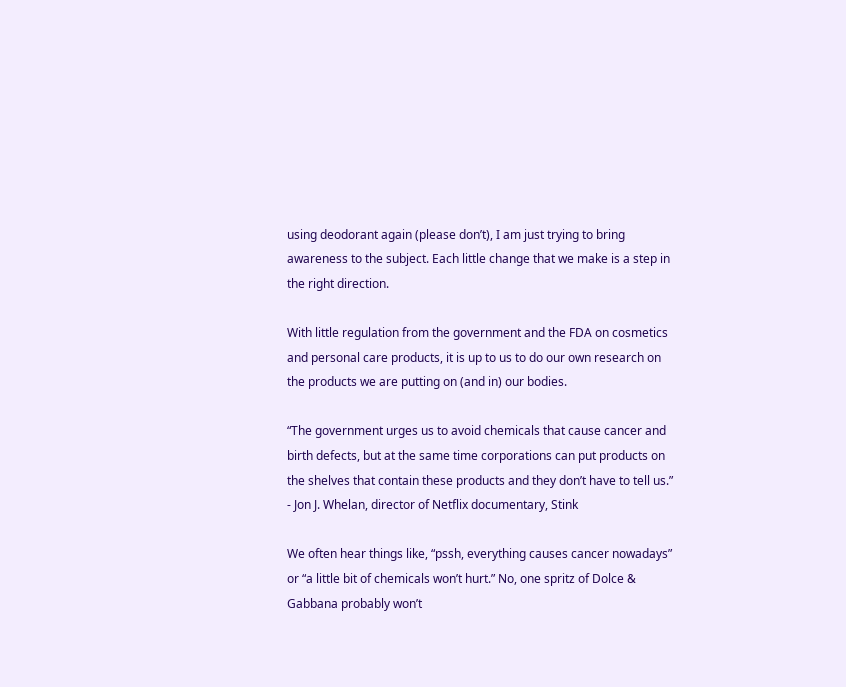using deodorant again (please don’t), I am just trying to bring awareness to the subject. Each little change that we make is a step in the right direction.

With little regulation from the government and the FDA on cosmetics and personal care products, it is up to us to do our own research on the products we are putting on (and in) our bodies.

“The government urges us to avoid chemicals that cause cancer and birth defects, but at the same time corporations can put products on the shelves that contain these products and they don’t have to tell us.” - Jon J. Whelan, director of Netflix documentary, Stink

We often hear things like, “pssh, everything causes cancer nowadays” or “a little bit of chemicals won’t hurt.” No, one spritz of Dolce & Gabbana probably won’t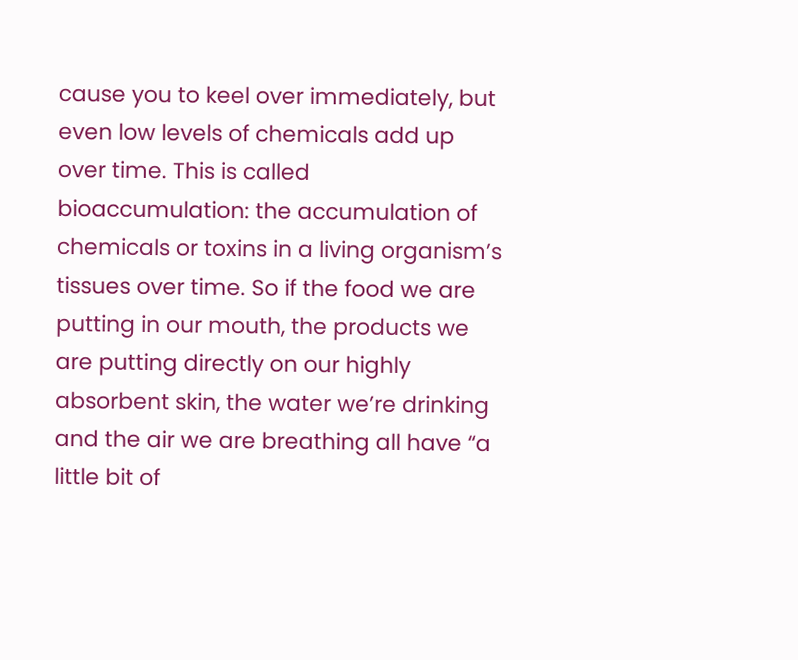cause you to keel over immediately, but even low levels of chemicals add up over time. This is called bioaccumulation: the accumulation of chemicals or toxins in a living organism’s tissues over time. So if the food we are putting in our mouth, the products we are putting directly on our highly absorbent skin, the water we’re drinking and the air we are breathing all have “a little bit of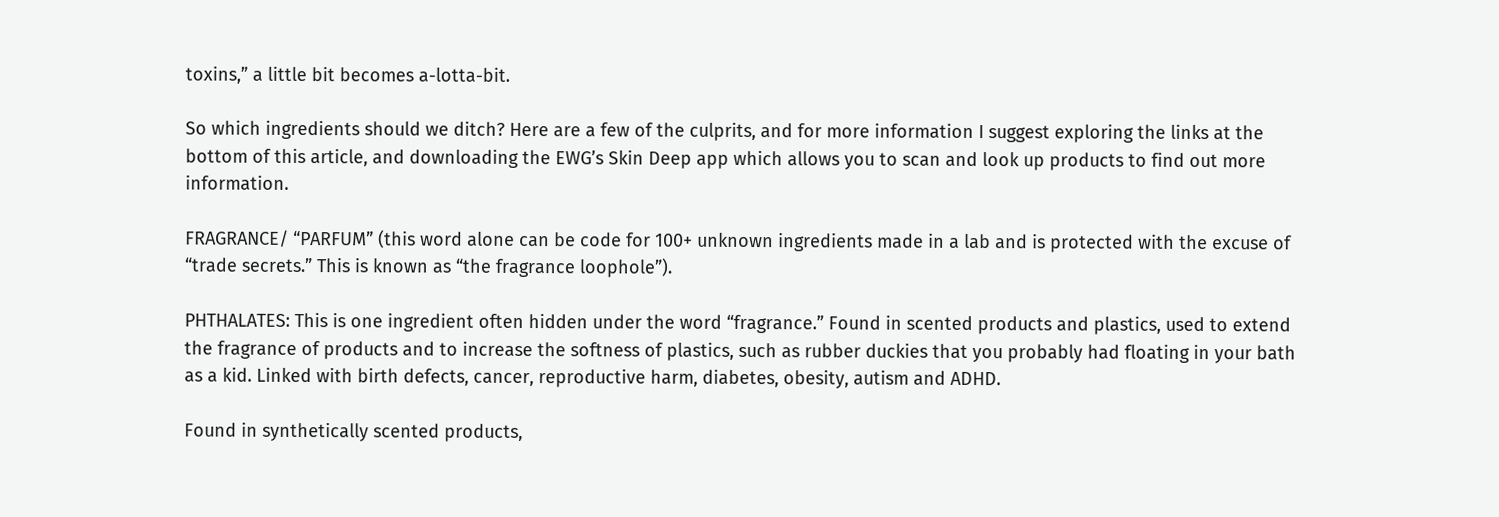toxins,” a little bit becomes a-lotta-bit.

So which ingredients should we ditch? Here are a few of the culprits, and for more information I suggest exploring the links at the bottom of this article, and downloading the EWG’s Skin Deep app which allows you to scan and look up products to find out more information.

FRAGRANCE/ “PARFUM” (this word alone can be code for 100+ unknown ingredients made in a lab and is protected with the excuse of “trade secrets.” This is known as “the fragrance loophole”).

PHTHALATES: This is one ingredient often hidden under the word “fragrance.” Found in scented products and plastics, used to extend the fragrance of products and to increase the softness of plastics, such as rubber duckies that you probably had floating in your bath as a kid. Linked with birth defects, cancer, reproductive harm, diabetes, obesity, autism and ADHD.

Found in synthetically scented products,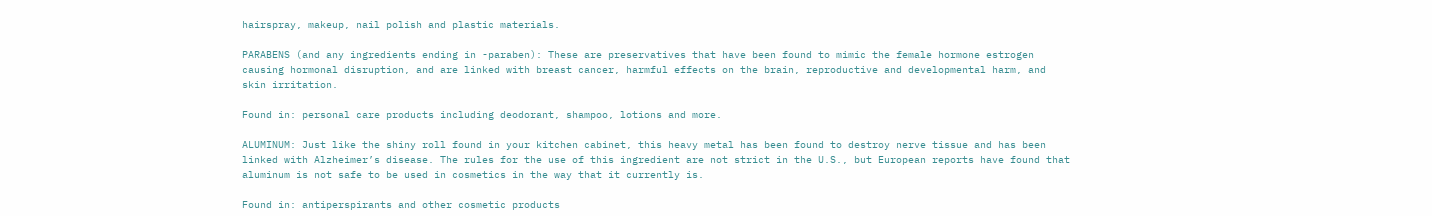hairspray, makeup, nail polish and plastic materials.

PARABENS (and any ingredients ending in -paraben): These are preservatives that have been found to mimic the female hormone estrogen causing hormonal disruption, and are linked with breast cancer, harmful effects on the brain, reproductive and developmental harm, and skin irritation.

Found in: personal care products including deodorant, shampoo, lotions and more.

ALUMINUM: Just like the shiny roll found in your kitchen cabinet, this heavy metal has been found to destroy nerve tissue and has been linked with Alzheimer’s disease. The rules for the use of this ingredient are not strict in the U.S., but European reports have found that aluminum is not safe to be used in cosmetics in the way that it currently is.

Found in: antiperspirants and other cosmetic products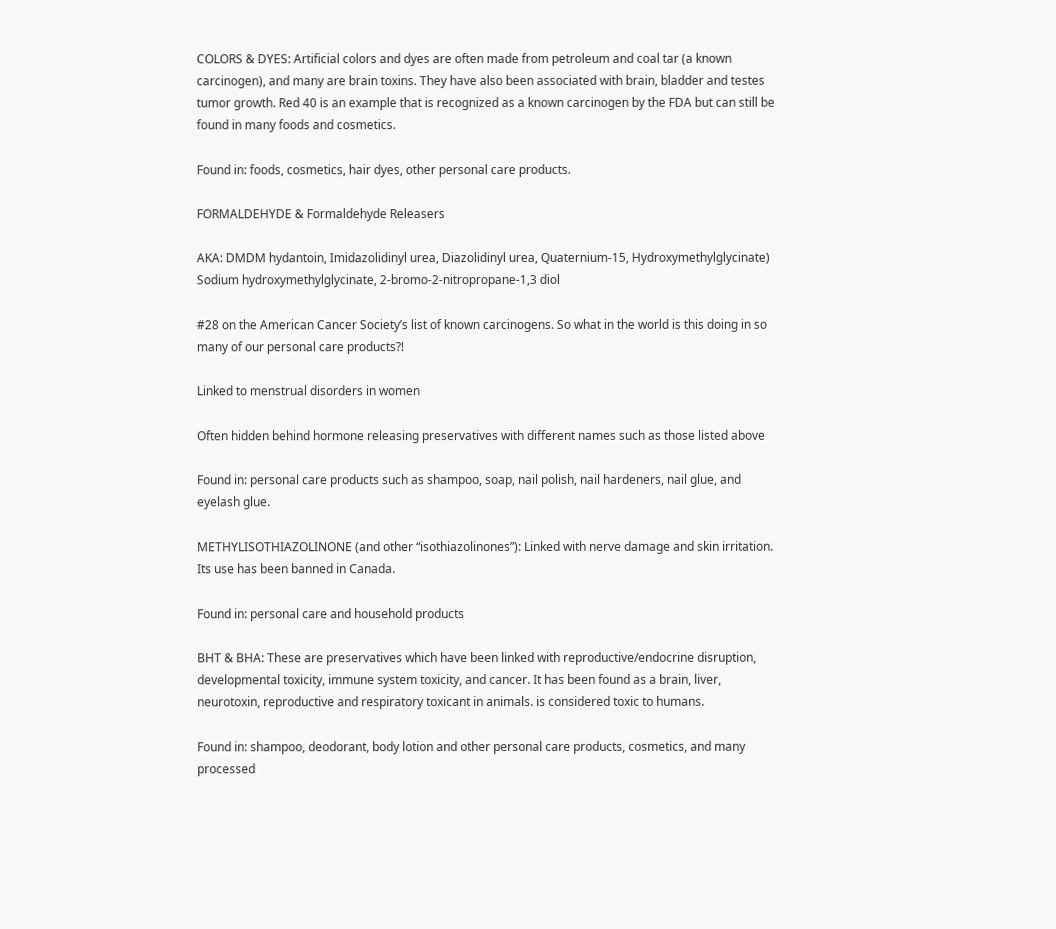COLORS & DYES: Artificial colors and dyes are often made from petroleum and coal tar (a known carcinogen), and many are brain toxins. They have also been associated with brain, bladder and testes tumor growth. Red 40 is an example that is recognized as a known carcinogen by the FDA but can still be found in many foods and cosmetics.

Found in: foods, cosmetics, hair dyes, other personal care products.

FORMALDEHYDE & Formaldehyde Releasers

AKA: DMDM hydantoin, Imidazolidinyl urea, Diazolidinyl urea, Quaternium-15, Hydroxymethylglycinate) Sodium hydroxymethylglycinate, 2-bromo-2-nitropropane-1,3 diol

#28 on the American Cancer Society’s list of known carcinogens. So what in the world is this doing in so many of our personal care products?!

Linked to menstrual disorders in women

Often hidden behind hormone releasing preservatives with different names such as those listed above

Found in: personal care products such as shampoo, soap, nail polish, nail hardeners, nail glue, and eyelash glue.

METHYLISOTHIAZOLINONE (and other “isothiazolinones”): Linked with nerve damage and skin irritation. Its use has been banned in Canada.

Found in: personal care and household products

BHT & BHA: These are preservatives which have been linked with reproductive/endocrine disruption, developmental toxicity, immune system toxicity, and cancer. It has been found as a brain, liver, neurotoxin, reproductive and respiratory toxicant in animals. is considered toxic to humans.

Found in: shampoo, deodorant, body lotion and other personal care products, cosmetics, and many processed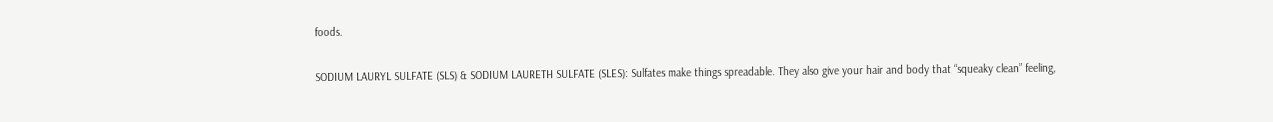foods.

SODIUM LAURYL SULFATE (SLS) & SODIUM LAURETH SULFATE (SLES): Sulfates make things spreadable. They also give your hair and body that “squeaky clean” feeling,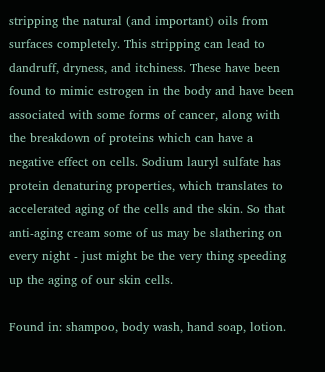stripping the natural (and important) oils from surfaces completely. This stripping can lead to dandruff, dryness, and itchiness. These have been found to mimic estrogen in the body and have been associated with some forms of cancer, along with the breakdown of proteins which can have a negative effect on cells. Sodium lauryl sulfate has protein denaturing properties, which translates to accelerated aging of the cells and the skin. So that anti-aging cream some of us may be slathering on every night - just might be the very thing speeding up the aging of our skin cells.

Found in: shampoo, body wash, hand soap, lotion.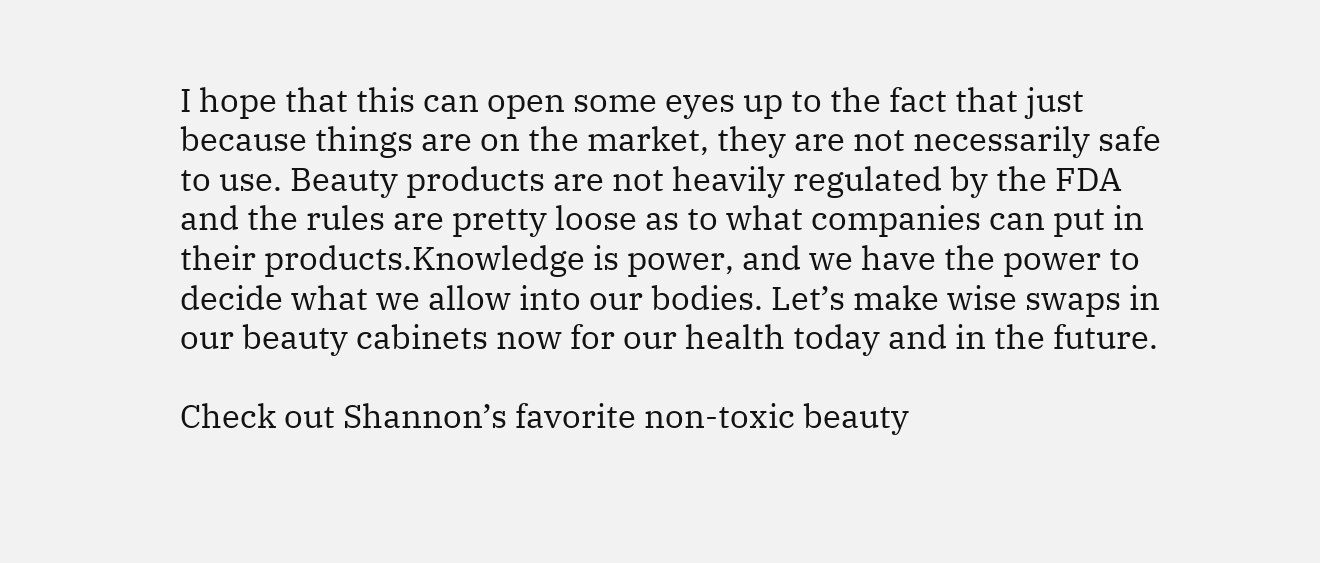I hope that this can open some eyes up to the fact that just because things are on the market, they are not necessarily safe to use. Beauty products are not heavily regulated by the FDA and the rules are pretty loose as to what companies can put in their products.Knowledge is power, and we have the power to decide what we allow into our bodies. Let’s make wise swaps in our beauty cabinets now for our health today and in the future.

Check out Shannon’s favorite non-toxic beauty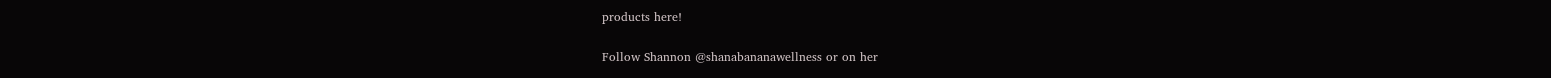products here!

Follow Shannon @shanabananawellness or on her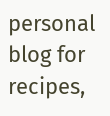personal blog for recipes,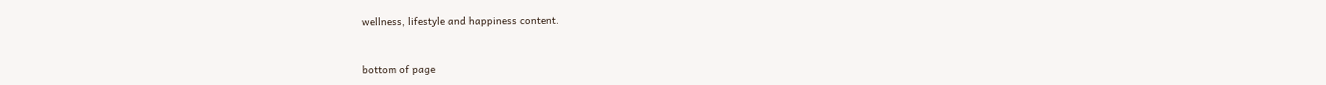wellness, lifestyle and happiness content.


bottom of page